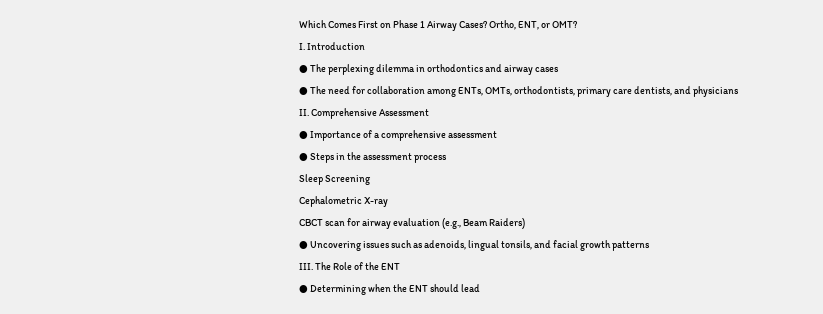Which Comes First on Phase 1 Airway Cases? Ortho, ENT, or OMT?
I. Introduction
● The perplexing dilemma in orthodontics and airway cases
● The need for collaboration among ENTs, OMTs, orthodontists, primary care dentists, and physicians
II. Comprehensive Assessment
● Importance of a comprehensive assessment
● Steps in the assessment process
Sleep Screening
Cephalometric X-ray
CBCT scan for airway evaluation (e.g., Beam Raiders)
● Uncovering issues such as adenoids, lingual tonsils, and facial growth patterns
III. The Role of the ENT
● Determining when the ENT should lead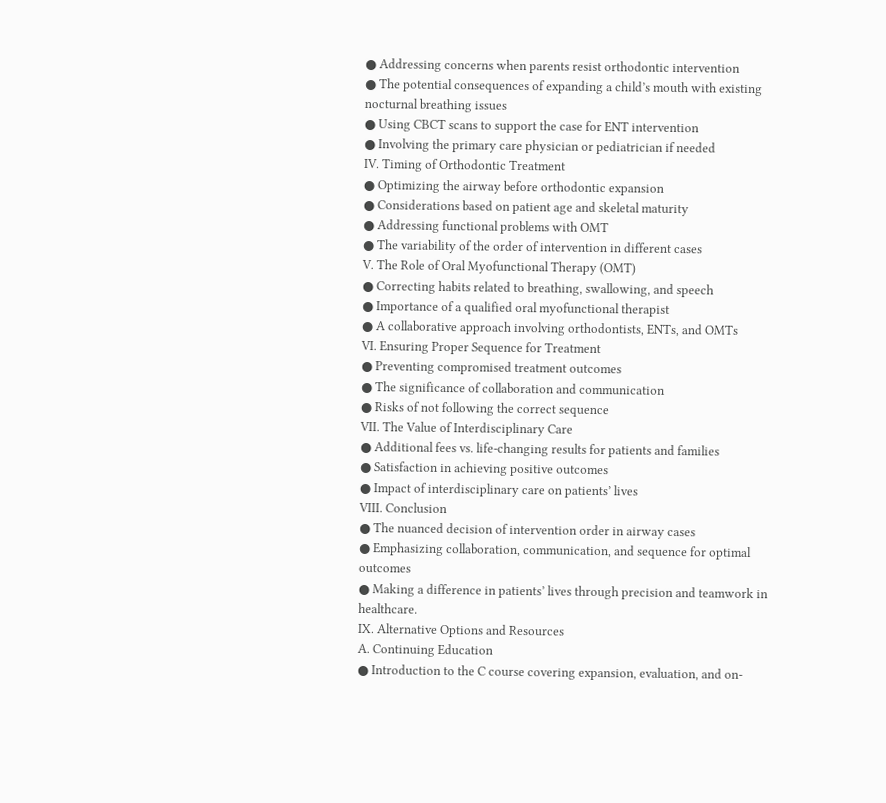● Addressing concerns when parents resist orthodontic intervention
● The potential consequences of expanding a child’s mouth with existing nocturnal breathing issues
● Using CBCT scans to support the case for ENT intervention
● Involving the primary care physician or pediatrician if needed
IV. Timing of Orthodontic Treatment
● Optimizing the airway before orthodontic expansion
● Considerations based on patient age and skeletal maturity
● Addressing functional problems with OMT
● The variability of the order of intervention in different cases
V. The Role of Oral Myofunctional Therapy (OMT)
● Correcting habits related to breathing, swallowing, and speech
● Importance of a qualified oral myofunctional therapist
● A collaborative approach involving orthodontists, ENTs, and OMTs
VI. Ensuring Proper Sequence for Treatment
● Preventing compromised treatment outcomes
● The significance of collaboration and communication
● Risks of not following the correct sequence
VII. The Value of Interdisciplinary Care
● Additional fees vs. life-changing results for patients and families
● Satisfaction in achieving positive outcomes
● Impact of interdisciplinary care on patients’ lives
VIII. Conclusion
● The nuanced decision of intervention order in airway cases
● Emphasizing collaboration, communication, and sequence for optimal outcomes
● Making a difference in patients’ lives through precision and teamwork in healthcare.
IX. Alternative Options and Resources
A. Continuing Education
● Introduction to the C course covering expansion, evaluation, and on-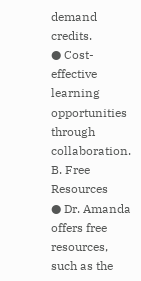demand credits.
● Cost-effective learning opportunities through collaboration.
B. Free Resources
● Dr. Amanda offers free resources, such as the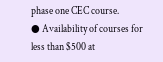phase one CEC course.
● Availability of courses for less than $500 at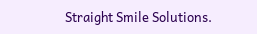Straight Smile Solutions.